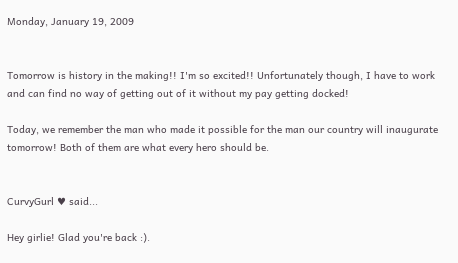Monday, January 19, 2009


Tomorrow is history in the making!! I'm so excited!! Unfortunately though, I have to work and can find no way of getting out of it without my pay getting docked!

Today, we remember the man who made it possible for the man our country will inaugurate tomorrow! Both of them are what every hero should be.


CurvyGurl ♥ said...

Hey girlie! Glad you're back :).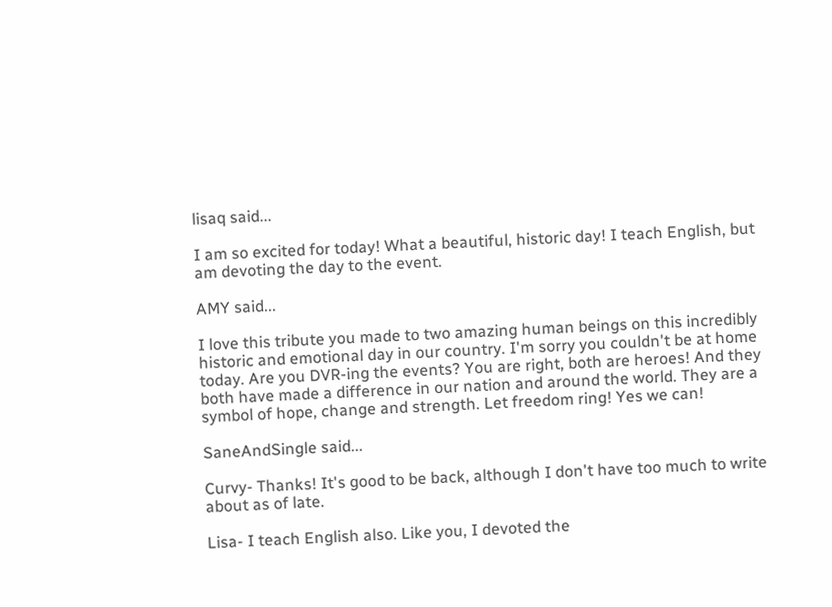lisaq said...

I am so excited for today! What a beautiful, historic day! I teach English, but am devoting the day to the event.

AMY said...

I love this tribute you made to two amazing human beings on this incredibly historic and emotional day in our country. I'm sorry you couldn't be at home today. Are you DVR-ing the events? You are right, both are heroes! And they both have made a difference in our nation and around the world. They are a symbol of hope, change and strength. Let freedom ring! Yes we can!

SaneAndSingle said...

Curvy- Thanks! It's good to be back, although I don't have too much to write about as of late.

Lisa- I teach English also. Like you, I devoted the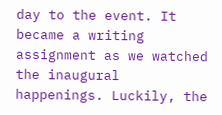day to the event. It became a writing assignment as we watched the inaugural happenings. Luckily, the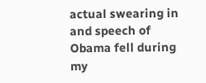actual swearing in and speech of Obama fell during my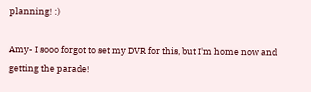planning! :)

Amy- I sooo forgot to set my DVR for this, but I'm home now and getting the parade!